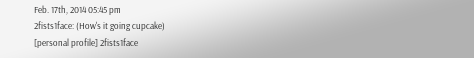Feb. 17th, 2014 05:45 pm
2fists1face: (How's it going cupcake)
[personal profile] 2fists1face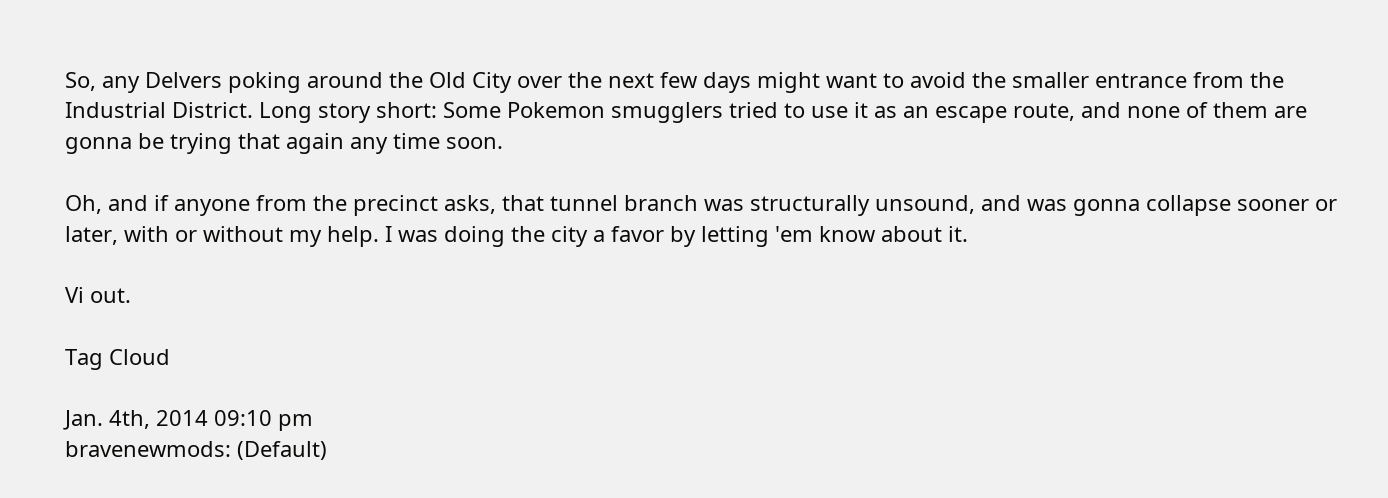So, any Delvers poking around the Old City over the next few days might want to avoid the smaller entrance from the Industrial District. Long story short: Some Pokemon smugglers tried to use it as an escape route, and none of them are gonna be trying that again any time soon.

Oh, and if anyone from the precinct asks, that tunnel branch was structurally unsound, and was gonna collapse sooner or later, with or without my help. I was doing the city a favor by letting 'em know about it.

Vi out.

Tag Cloud

Jan. 4th, 2014 09:10 pm
bravenewmods: (Default)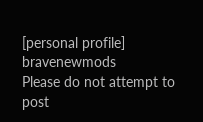[personal profile] bravenewmods
Please do not attempt to post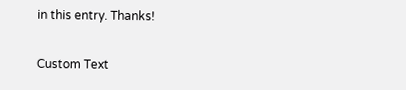in this entry. Thanks!

Custom Text